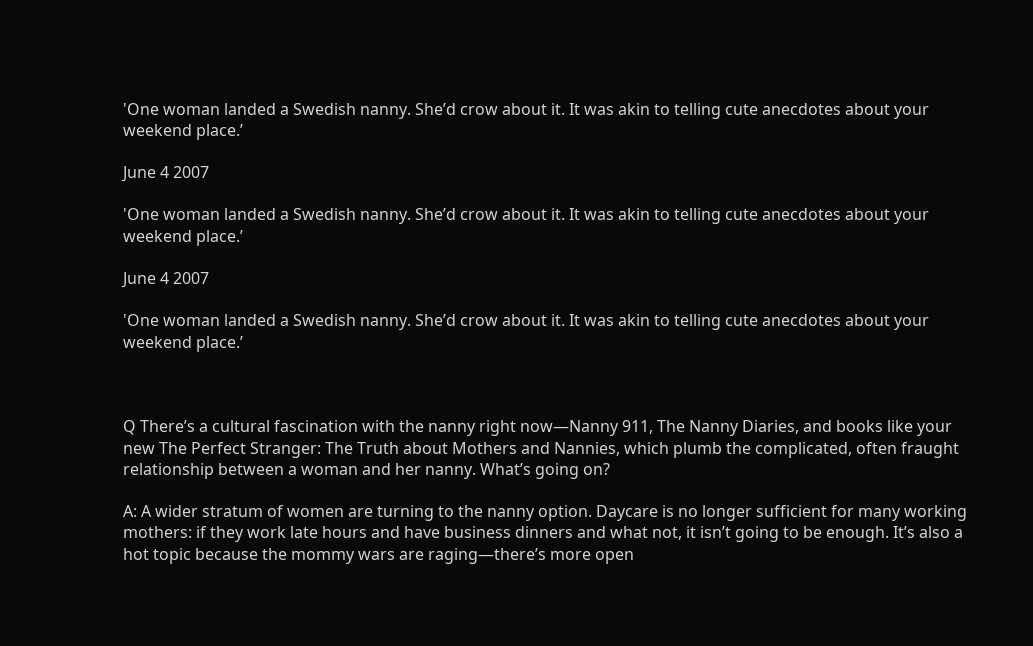'One woman landed a Swedish nanny. She’d crow about it. It was akin to telling cute anecdotes about your weekend place.’

June 4 2007

'One woman landed a Swedish nanny. She’d crow about it. It was akin to telling cute anecdotes about your weekend place.’

June 4 2007

'One woman landed a Swedish nanny. She’d crow about it. It was akin to telling cute anecdotes about your weekend place.’



Q There’s a cultural fascination with the nanny right now—Nanny 911, The Nanny Diaries, and books like your new The Perfect Stranger: The Truth about Mothers and Nannies, which plumb the complicated, often fraught relationship between a woman and her nanny. What’s going on?

A: A wider stratum of women are turning to the nanny option. Daycare is no longer sufficient for many working mothers: if they work late hours and have business dinners and what not, it isn’t going to be enough. It’s also a hot topic because the mommy wars are raging—there’s more open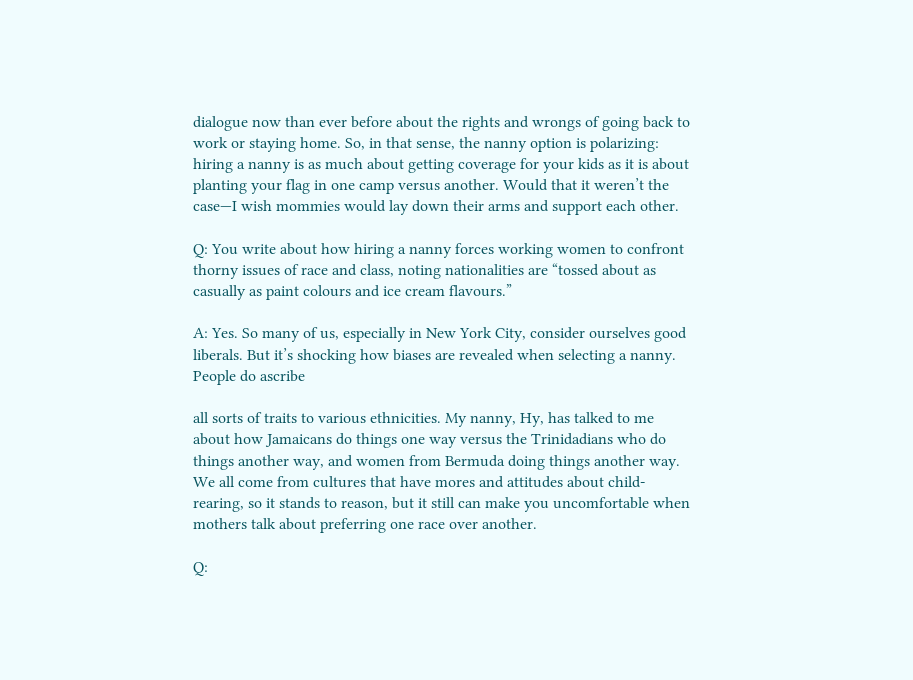dialogue now than ever before about the rights and wrongs of going back to work or staying home. So, in that sense, the nanny option is polarizing: hiring a nanny is as much about getting coverage for your kids as it is about planting your flag in one camp versus another. Would that it weren’t the case—I wish mommies would lay down their arms and support each other.

Q: You write about how hiring a nanny forces working women to confront thorny issues of race and class, noting nationalities are “tossed about as casually as paint colours and ice cream flavours.”

A: Yes. So many of us, especially in New York City, consider ourselves good liberals. But it’s shocking how biases are revealed when selecting a nanny. People do ascribe

all sorts of traits to various ethnicities. My nanny, Hy, has talked to me about how Jamaicans do things one way versus the Trinidadians who do things another way, and women from Bermuda doing things another way. We all come from cultures that have mores and attitudes about child-rearing, so it stands to reason, but it still can make you uncomfortable when mothers talk about preferring one race over another.

Q: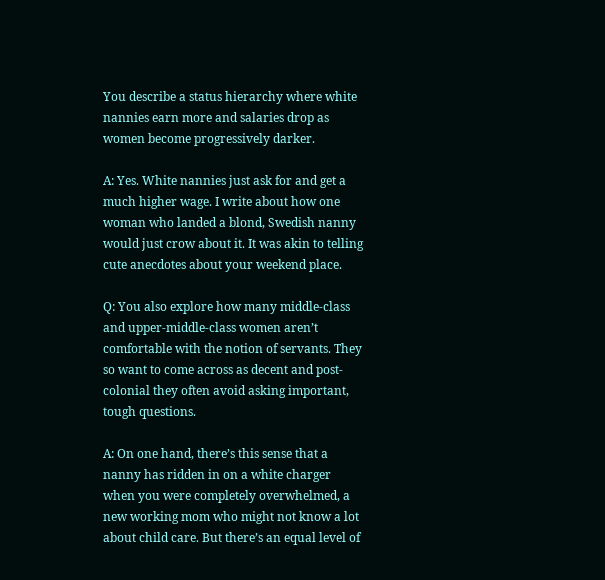You describe a status hierarchy where white nannies earn more and salaries drop as women become progressively darker.

A: Yes. White nannies just ask for and get a much higher wage. I write about how one woman who landed a blond, Swedish nanny would just crow about it. It was akin to telling cute anecdotes about your weekend place.

Q: You also explore how many middle-class and upper-middle-class women aren’t comfortable with the notion of servants. They so want to come across as decent and post-colonial they often avoid asking important, tough questions.

A: On one hand, there’s this sense that a nanny has ridden in on a white charger when you were completely overwhelmed, a new working mom who might not know a lot about child care. But there’s an equal level of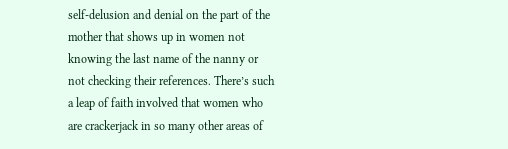self-delusion and denial on the part of the mother that shows up in women not knowing the last name of the nanny or not checking their references. There’s such a leap of faith involved that women who are crackerjack in so many other areas of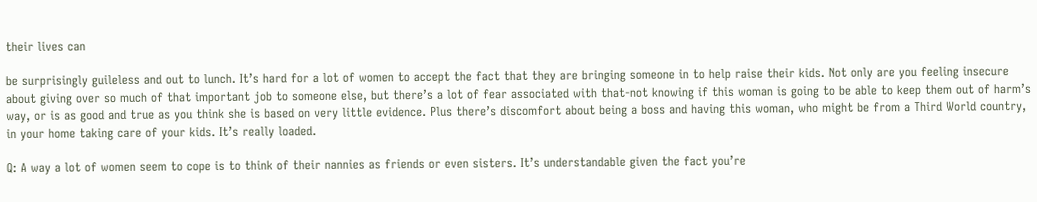their lives can

be surprisingly guileless and out to lunch. It’s hard for a lot of women to accept the fact that they are bringing someone in to help raise their kids. Not only are you feeling insecure about giving over so much of that important job to someone else, but there’s a lot of fear associated with that-not knowing if this woman is going to be able to keep them out of harm’s way, or is as good and true as you think she is based on very little evidence. Plus there’s discomfort about being a boss and having this woman, who might be from a Third World country, in your home taking care of your kids. It’s really loaded.

Q: A way a lot of women seem to cope is to think of their nannies as friends or even sisters. It’s understandable given the fact you’re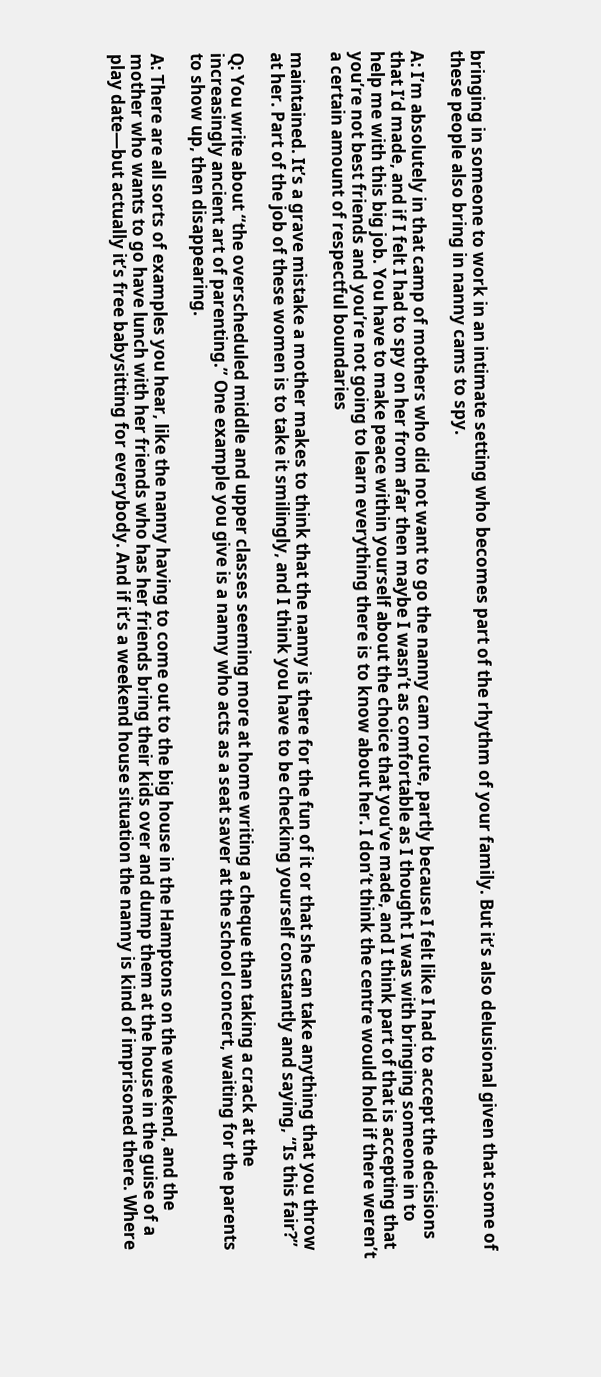bringing in someone to work in an intimate setting who becomes part of the rhythm of your family. But it’s also delusional given that some of these people also bring in nanny cams to spy.

A: I’m absolutely in that camp of mothers who did not want to go the nanny cam route, partly because I felt like I had to accept the decisions that I’d made, and if I felt I had to spy on her from afar then maybe I wasn’t as comfortable as I thought I was with bringing someone in to help me with this big job. You have to make peace within yourself about the choice that you’ve made, and I think part of that is accepting that you’re not best friends and you’re not going to learn everything there is to know about her. I don’t think the centre would hold if there weren’t a certain amount of respectful boundaries

maintained. It’s a grave mistake a mother makes to think that the nanny is there for the fun of it or that she can take anything that you throw at her. Part of the job of these women is to take it smilingly, and I think you have to be checking yourself constantly and saying, “Is this fair?”

Q: You write about “the overscheduled middle and upper classes seeming more at home writing a cheque than taking a crack at the increasingly ancient art of parenting.” One example you give is a nanny who acts as a seat saver at the school concert, waiting for the parents to show up, then disappearing.

A: There are all sorts of examples you hear, like the nanny having to come out to the big house in the Hamptons on the weekend, and the mother who wants to go have lunch with her friends who has her friends bring their kids over and dump them at the house in the guise of a play date—but actually it’s free babysitting for everybody. And if it’s a weekend house situation the nanny is kind of imprisoned there. Where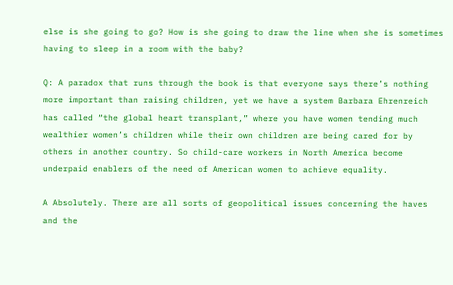else is she going to go? How is she going to draw the line when she is sometimes having to sleep in a room with the baby?

Q: A paradox that runs through the book is that everyone says there’s nothing more important than raising children, yet we have a system Barbara Ehrenreich has called “the global heart transplant,” where you have women tending much wealthier women’s children while their own children are being cared for by others in another country. So child-care workers in North America become underpaid enablers of the need of American women to achieve equality.

A Absolutely. There are all sorts of geopolitical issues concerning the haves and the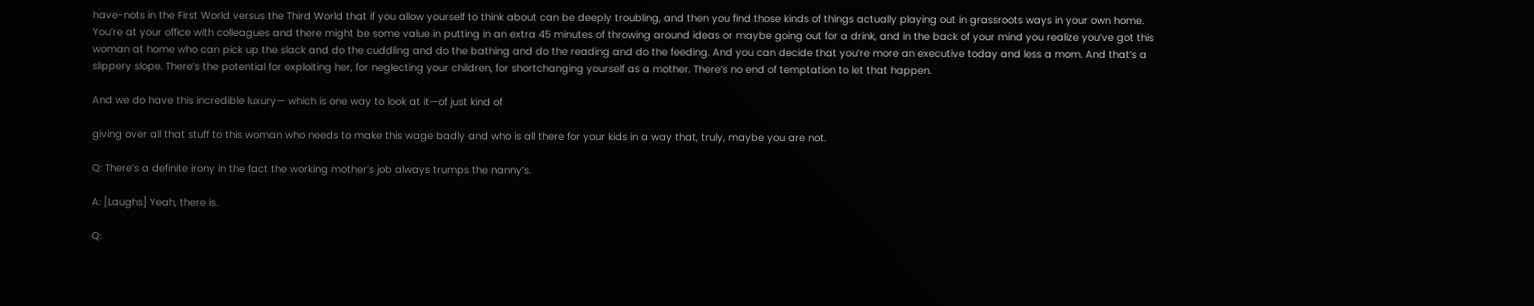have-nots in the First World versus the Third World that if you allow yourself to think about can be deeply troubling, and then you find those kinds of things actually playing out in grassroots ways in your own home. You’re at your office with colleagues and there might be some value in putting in an extra 45 minutes of throwing around ideas or maybe going out for a drink, and in the back of your mind you realize you’ve got this woman at home who can pick up the slack and do the cuddling and do the bathing and do the reading and do the feeding. And you can decide that you’re more an executive today and less a mom. And that’s a slippery slope. There’s the potential for exploiting her, for neglecting your children, for shortchanging yourself as a mother. There’s no end of temptation to let that happen.

And we do have this incredible luxury— which is one way to look at it—of just kind of

giving over all that stuff to this woman who needs to make this wage badly and who is all there for your kids in a way that, truly, maybe you are not.

Q: There’s a definite irony in the fact the working mother’s job always trumps the nanny’s.

A: [Laughs] Yeah, there is.

Q: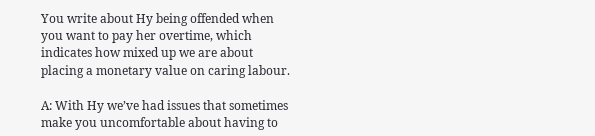You write about Hy being offended when you want to pay her overtime, which indicates how mixed up we are about placing a monetary value on caring labour.

A: With Hy we’ve had issues that sometimes make you uncomfortable about having to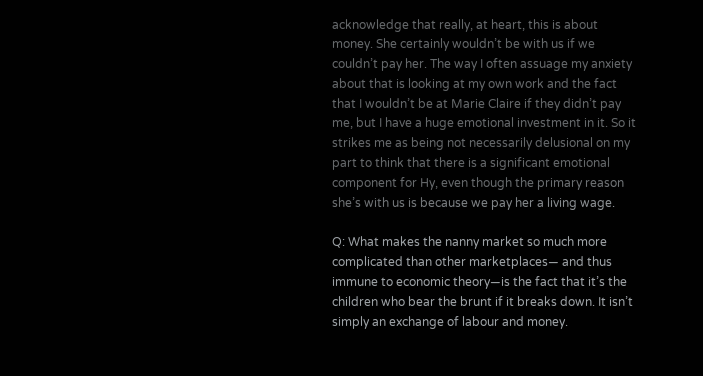acknowledge that really, at heart, this is about money. She certainly wouldn’t be with us if we couldn’t pay her. The way I often assuage my anxiety about that is looking at my own work and the fact that I wouldn’t be at Marie Claire if they didn’t pay me, but I have a huge emotional investment in it. So it strikes me as being not necessarily delusional on my part to think that there is a significant emotional component for Hy, even though the primary reason she’s with us is because we pay her a living wage.

Q: What makes the nanny market so much more complicated than other marketplaces— and thus immune to economic theory—is the fact that it’s the children who bear the brunt if it breaks down. It isn’t simply an exchange of labour and money.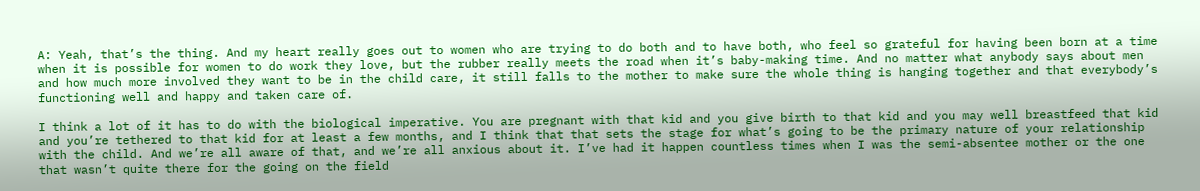A: Yeah, that’s the thing. And my heart really goes out to women who are trying to do both and to have both, who feel so grateful for having been born at a time when it is possible for women to do work they love, but the rubber really meets the road when it’s baby-making time. And no matter what anybody says about men and how much more involved they want to be in the child care, it still falls to the mother to make sure the whole thing is hanging together and that everybody’s functioning well and happy and taken care of.

I think a lot of it has to do with the biological imperative. You are pregnant with that kid and you give birth to that kid and you may well breastfeed that kid and you’re tethered to that kid for at least a few months, and I think that that sets the stage for what’s going to be the primary nature of your relationship with the child. And we’re all aware of that, and we’re all anxious about it. I’ve had it happen countless times when I was the semi-absentee mother or the one that wasn’t quite there for the going on the field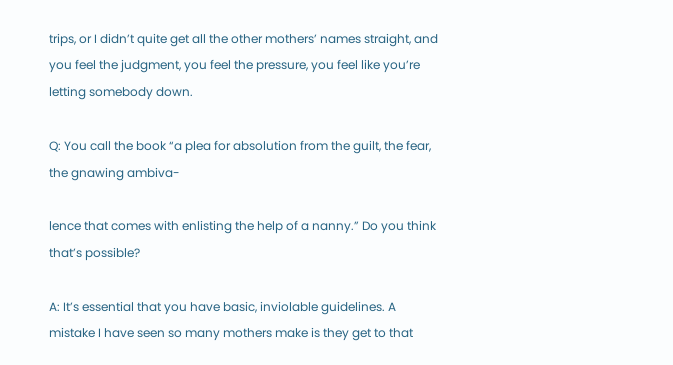trips, or I didn’t quite get all the other mothers’ names straight, and you feel the judgment, you feel the pressure, you feel like you’re letting somebody down.

Q: You call the book “a plea for absolution from the guilt, the fear, the gnawing ambiva-

lence that comes with enlisting the help of a nanny.” Do you think that’s possible?

A: It’s essential that you have basic, inviolable guidelines. A mistake I have seen so many mothers make is they get to that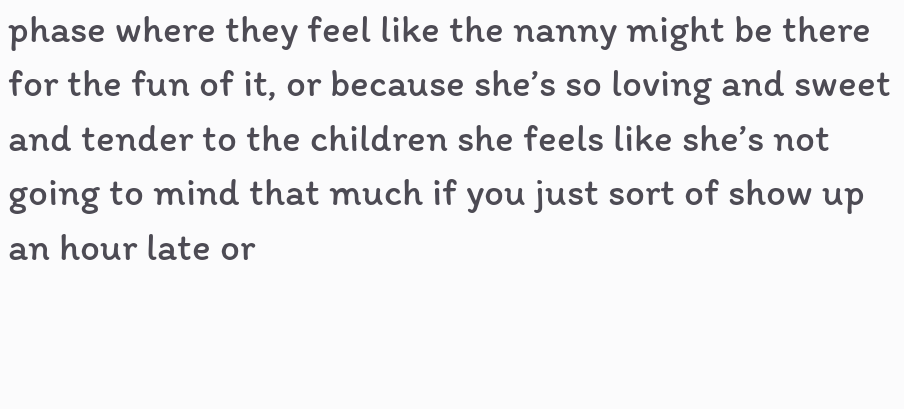phase where they feel like the nanny might be there for the fun of it, or because she’s so loving and sweet and tender to the children she feels like she’s not going to mind that much if you just sort of show up an hour late or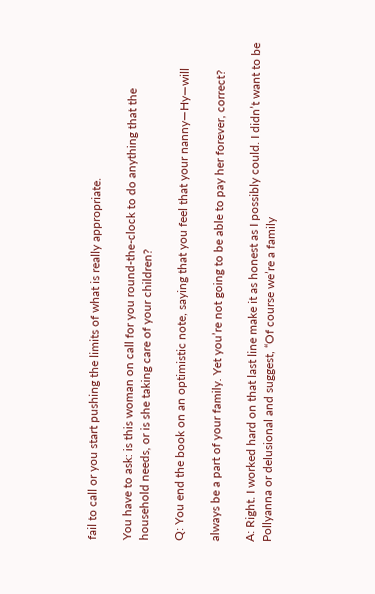fail to call or you start pushing the limits of what is really appropriate.

You have to ask: is this woman on call for you round-the-clock to do anything that the household needs, or is she taking care of your children?

Q: You end the book on an optimistic note, saying that you feel that your nanny—Hy—will

always be a part of your family. Yet you’re not going to be able to pay her forever, correct?

A: Right. I worked hard on that last line make it as honest as I possibly could. I didn’t want to be Pollyanna or delusional and suggest, “Of course we’re a family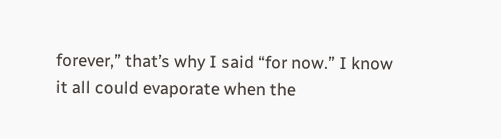forever,” that’s why I said “for now.” I know it all could evaporate when the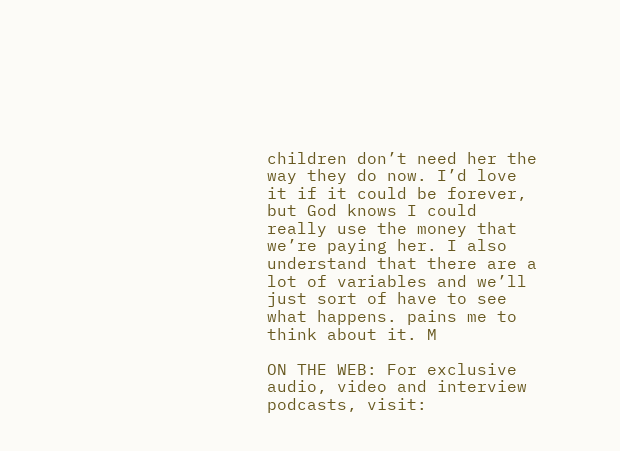children don’t need her the way they do now. I’d love it if it could be forever, but God knows I could really use the money that we’re paying her. I also understand that there are a lot of variables and we’ll just sort of have to see what happens. pains me to think about it. M

ON THE WEB: For exclusive audio, video and interview podcasts, visit: